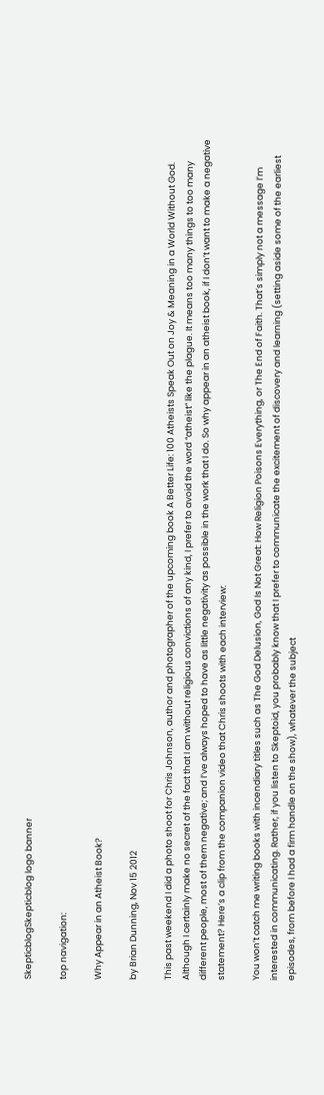SkepticblogSkepticblog logo banner

top navigation:

Why Appear in an Atheist Book?

by Brian Dunning, Nov 15 2012

This past weekend I did a photo shoot for Chris Johnson, author and photographer of the upcoming book A Better Life: 100 Atheists Speak Out on Joy & Meaning in a World Without God. Although I certainly make no secret of the fact that I am without religious convictions of any kind, I prefer to avoid the word “atheist” like the plague. It means too many things to too many different people, most of them negative; and I’ve always hoped to have as little negativity as possible in the work that I do. So why appear in an atheist book, if I don’t want to make a negative statement? Here’s a clip from the companion video that Chris shoots with each interview:

You won’t catch me writing books with incendiary titles such as The God Delusion, God Is Not Great: How Religion Poisons Everything, or The End of Faith. That’s simply not a message I’m interested in communicating. Rather, if you listen to Skeptoid, you probably know that I prefer to communicate the excitement of discovery and learning (setting aside some of the earliest episodes, from before I had a firm handle on the show), whatever the subject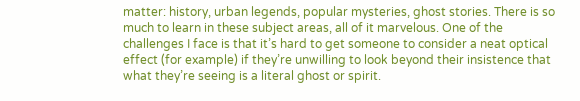matter: history, urban legends, popular mysteries, ghost stories. There is so much to learn in these subject areas, all of it marvelous. One of the challenges I face is that it’s hard to get someone to consider a neat optical effect (for example) if they’re unwilling to look beyond their insistence that what they’re seeing is a literal ghost or spirit.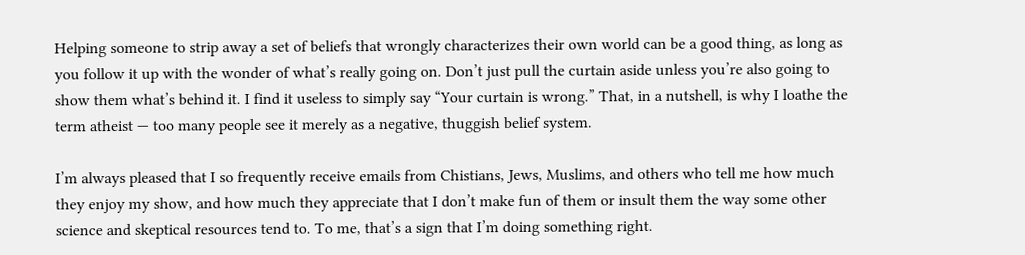Helping someone to strip away a set of beliefs that wrongly characterizes their own world can be a good thing, as long as you follow it up with the wonder of what’s really going on. Don’t just pull the curtain aside unless you’re also going to show them what’s behind it. I find it useless to simply say “Your curtain is wrong.” That, in a nutshell, is why I loathe the term atheist — too many people see it merely as a negative, thuggish belief system.

I’m always pleased that I so frequently receive emails from Chistians, Jews, Muslims, and others who tell me how much they enjoy my show, and how much they appreciate that I don’t make fun of them or insult them the way some other science and skeptical resources tend to. To me, that’s a sign that I’m doing something right.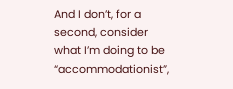And I don’t, for a second, consider what I’m doing to be “accommodationist”,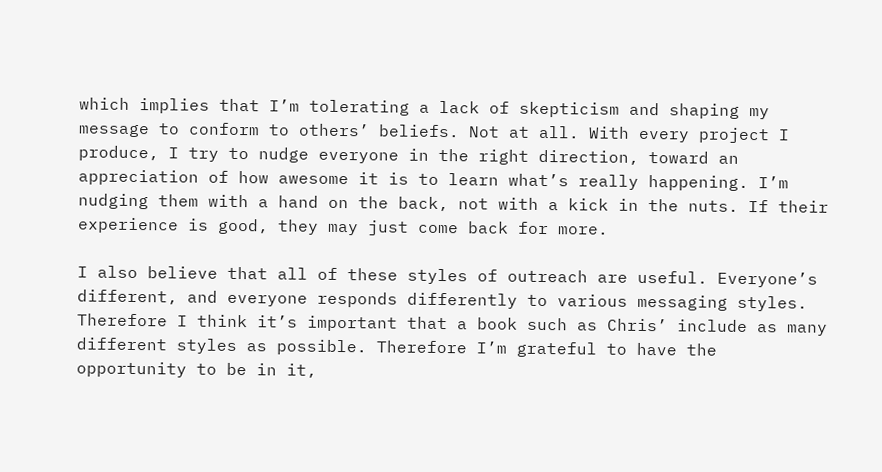which implies that I’m tolerating a lack of skepticism and shaping my message to conform to others’ beliefs. Not at all. With every project I produce, I try to nudge everyone in the right direction, toward an appreciation of how awesome it is to learn what’s really happening. I’m nudging them with a hand on the back, not with a kick in the nuts. If their experience is good, they may just come back for more.

I also believe that all of these styles of outreach are useful. Everyone’s different, and everyone responds differently to various messaging styles. Therefore I think it’s important that a book such as Chris’ include as many different styles as possible. Therefore I’m grateful to have the opportunity to be in it,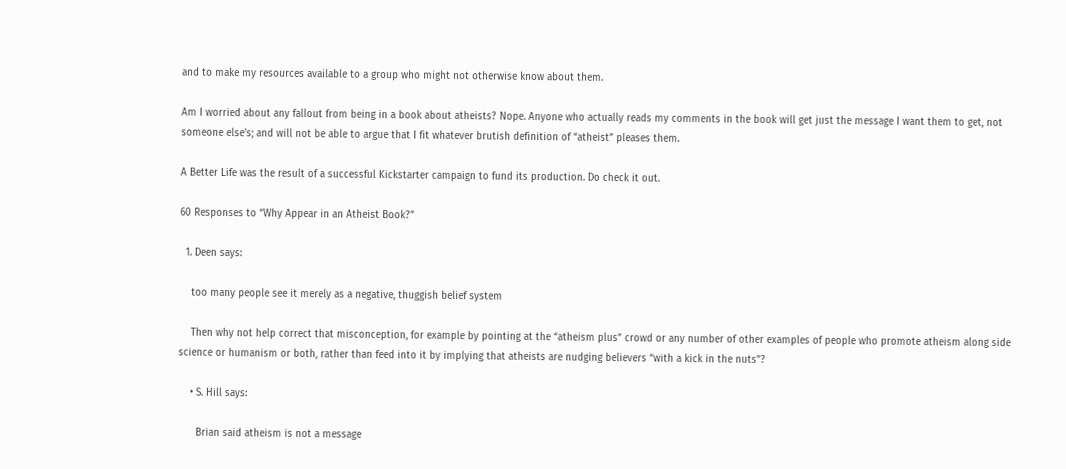and to make my resources available to a group who might not otherwise know about them.

Am I worried about any fallout from being in a book about atheists? Nope. Anyone who actually reads my comments in the book will get just the message I want them to get, not someone else’s; and will not be able to argue that I fit whatever brutish definition of “atheist” pleases them.

A Better Life was the result of a successful Kickstarter campaign to fund its production. Do check it out.

60 Responses to “Why Appear in an Atheist Book?”

  1. Deen says:

    too many people see it merely as a negative, thuggish belief system

    Then why not help correct that misconception, for example by pointing at the “atheism plus” crowd or any number of other examples of people who promote atheism along side science or humanism or both, rather than feed into it by implying that atheists are nudging believers “with a kick in the nuts”?

    • S. Hill says:

      Brian said atheism is not a message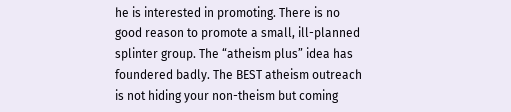he is interested in promoting. There is no good reason to promote a small, ill-planned splinter group. The “atheism plus” idea has foundered badly. The BEST atheism outreach is not hiding your non-theism but coming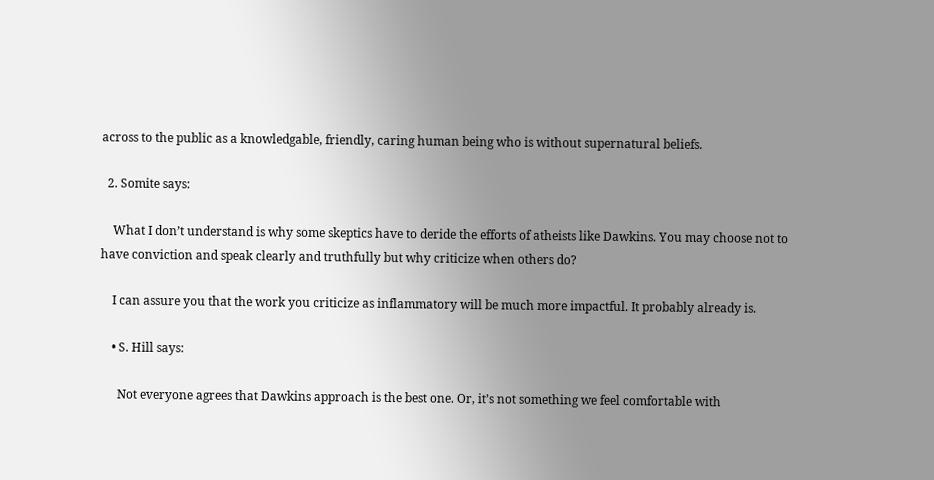across to the public as a knowledgable, friendly, caring human being who is without supernatural beliefs.

  2. Somite says:

    What I don’t understand is why some skeptics have to deride the efforts of atheists like Dawkins. You may choose not to have conviction and speak clearly and truthfully but why criticize when others do?

    I can assure you that the work you criticize as inflammatory will be much more impactful. It probably already is.

    • S. Hill says:

      Not everyone agrees that Dawkins approach is the best one. Or, it’s not something we feel comfortable with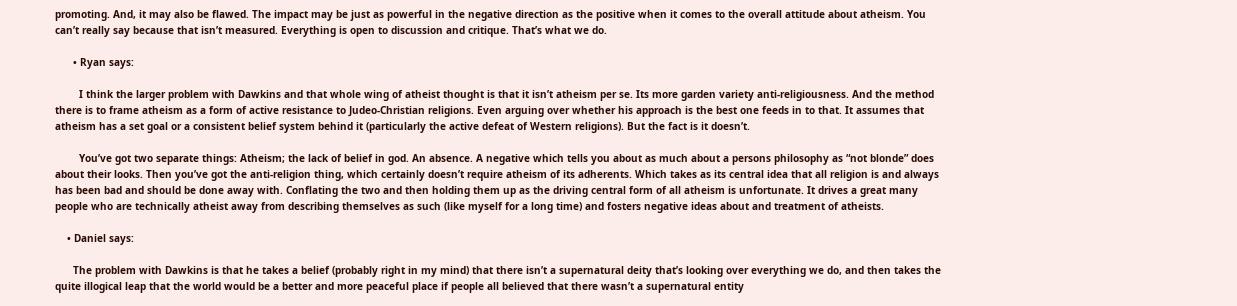promoting. And, it may also be flawed. The impact may be just as powerful in the negative direction as the positive when it comes to the overall attitude about atheism. You can’t really say because that isn’t measured. Everything is open to discussion and critique. That’s what we do.

      • Ryan says:

        I think the larger problem with Dawkins and that whole wing of atheist thought is that it isn’t atheism per se. Its more garden variety anti-religiousness. And the method there is to frame atheism as a form of active resistance to Judeo-Christian religions. Even arguing over whether his approach is the best one feeds in to that. It assumes that atheism has a set goal or a consistent belief system behind it (particularly the active defeat of Western religions). But the fact is it doesn’t.

        You’ve got two separate things: Atheism; the lack of belief in god. An absence. A negative which tells you about as much about a persons philosophy as “not blonde” does about their looks. Then you’ve got the anti-religion thing, which certainly doesn’t require atheism of its adherents. Which takes as its central idea that all religion is and always has been bad and should be done away with. Conflating the two and then holding them up as the driving central form of all atheism is unfortunate. It drives a great many people who are technically atheist away from describing themselves as such (like myself for a long time) and fosters negative ideas about and treatment of atheists.

    • Daniel says:

      The problem with Dawkins is that he takes a belief (probably right in my mind) that there isn’t a supernatural deity that’s looking over everything we do, and then takes the quite illogical leap that the world would be a better and more peaceful place if people all believed that there wasn’t a supernatural entity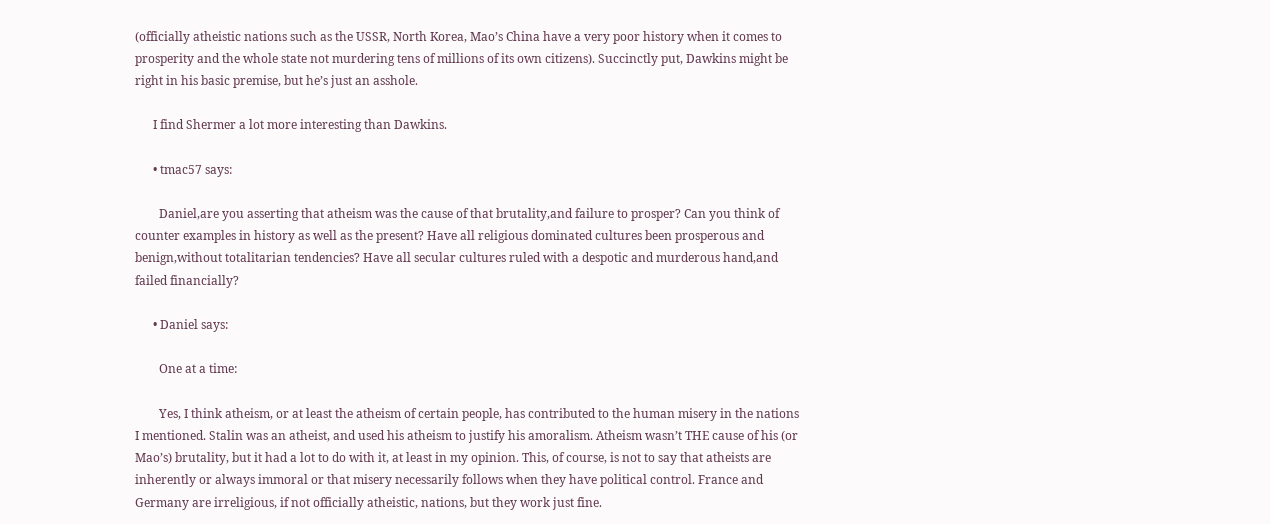(officially atheistic nations such as the USSR, North Korea, Mao’s China have a very poor history when it comes to prosperity and the whole state not murdering tens of millions of its own citizens). Succinctly put, Dawkins might be right in his basic premise, but he’s just an asshole.

      I find Shermer a lot more interesting than Dawkins.

      • tmac57 says:

        Daniel,are you asserting that atheism was the cause of that brutality,and failure to prosper? Can you think of counter examples in history as well as the present? Have all religious dominated cultures been prosperous and benign,without totalitarian tendencies? Have all secular cultures ruled with a despotic and murderous hand,and failed financially?

      • Daniel says:

        One at a time:

        Yes, I think atheism, or at least the atheism of certain people, has contributed to the human misery in the nations I mentioned. Stalin was an atheist, and used his atheism to justify his amoralism. Atheism wasn’t THE cause of his (or Mao’s) brutality, but it had a lot to do with it, at least in my opinion. This, of course, is not to say that atheists are inherently or always immoral or that misery necessarily follows when they have political control. France and Germany are irreligious, if not officially atheistic, nations, but they work just fine.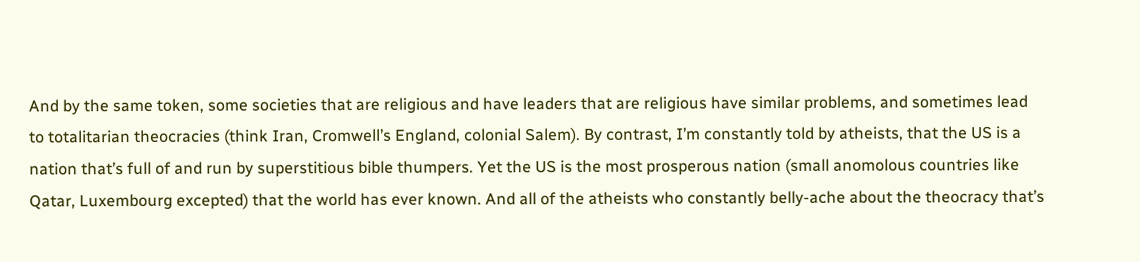And by the same token, some societies that are religious and have leaders that are religious have similar problems, and sometimes lead to totalitarian theocracies (think Iran, Cromwell’s England, colonial Salem). By contrast, I’m constantly told by atheists, that the US is a nation that’s full of and run by superstitious bible thumpers. Yet the US is the most prosperous nation (small anomolous countries like Qatar, Luxembourg excepted) that the world has ever known. And all of the atheists who constantly belly-ache about the theocracy that’s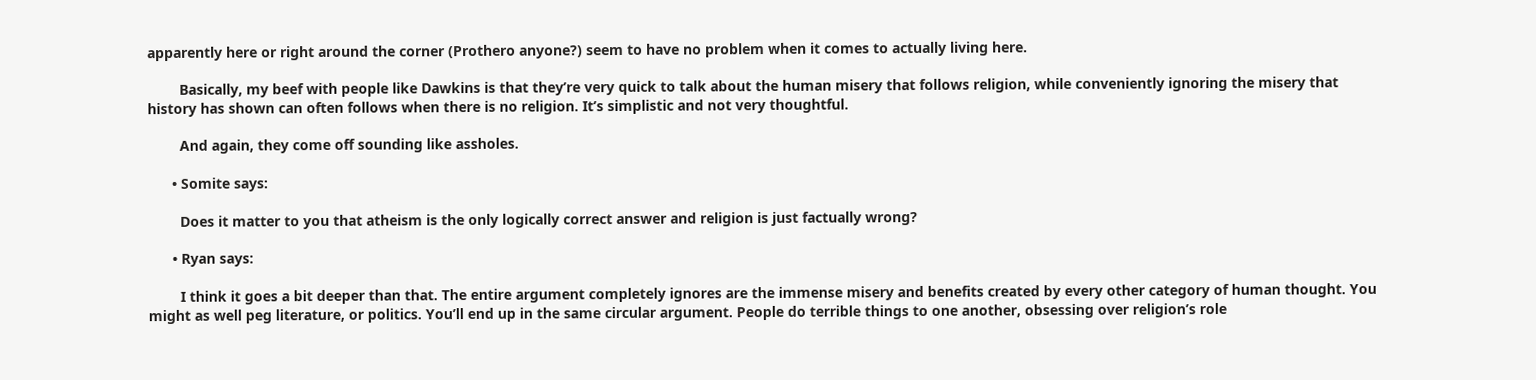apparently here or right around the corner (Prothero anyone?) seem to have no problem when it comes to actually living here.

        Basically, my beef with people like Dawkins is that they’re very quick to talk about the human misery that follows religion, while conveniently ignoring the misery that history has shown can often follows when there is no religion. It’s simplistic and not very thoughtful.

        And again, they come off sounding like assholes.

      • Somite says:

        Does it matter to you that atheism is the only logically correct answer and religion is just factually wrong?

      • Ryan says:

        I think it goes a bit deeper than that. The entire argument completely ignores are the immense misery and benefits created by every other category of human thought. You might as well peg literature, or politics. You’ll end up in the same circular argument. People do terrible things to one another, obsessing over religion’s role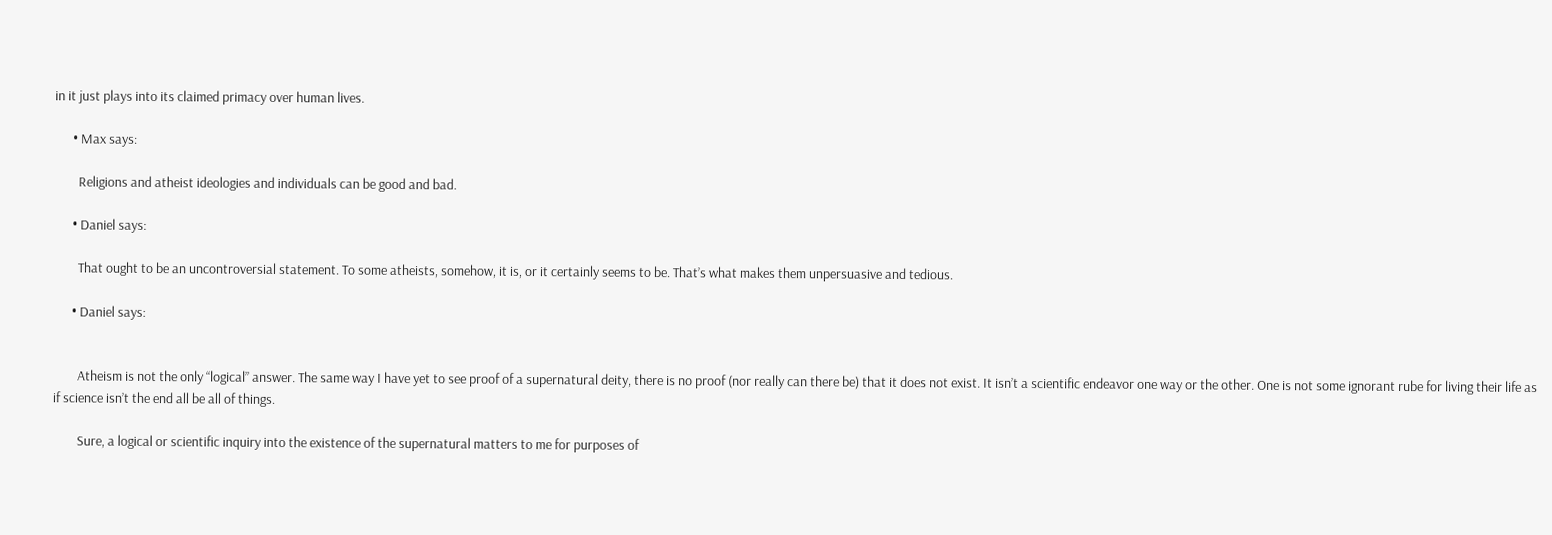in it just plays into its claimed primacy over human lives.

      • Max says:

        Religions and atheist ideologies and individuals can be good and bad.

      • Daniel says:

        That ought to be an uncontroversial statement. To some atheists, somehow, it is, or it certainly seems to be. That’s what makes them unpersuasive and tedious.

      • Daniel says:


        Atheism is not the only “logical” answer. The same way I have yet to see proof of a supernatural deity, there is no proof (nor really can there be) that it does not exist. It isn’t a scientific endeavor one way or the other. One is not some ignorant rube for living their life as if science isn’t the end all be all of things.

        Sure, a logical or scientific inquiry into the existence of the supernatural matters to me for purposes of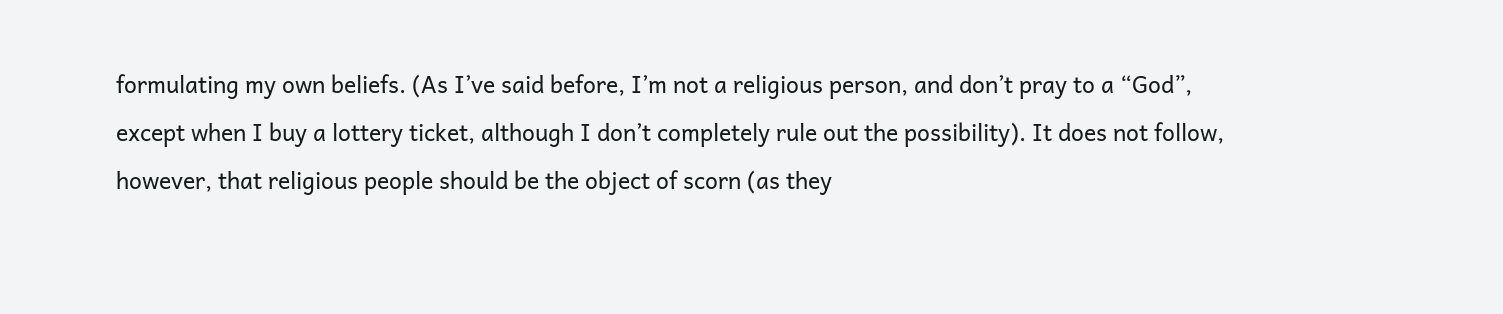formulating my own beliefs. (As I’ve said before, I’m not a religious person, and don’t pray to a “God”, except when I buy a lottery ticket, although I don’t completely rule out the possibility). It does not follow, however, that religious people should be the object of scorn (as they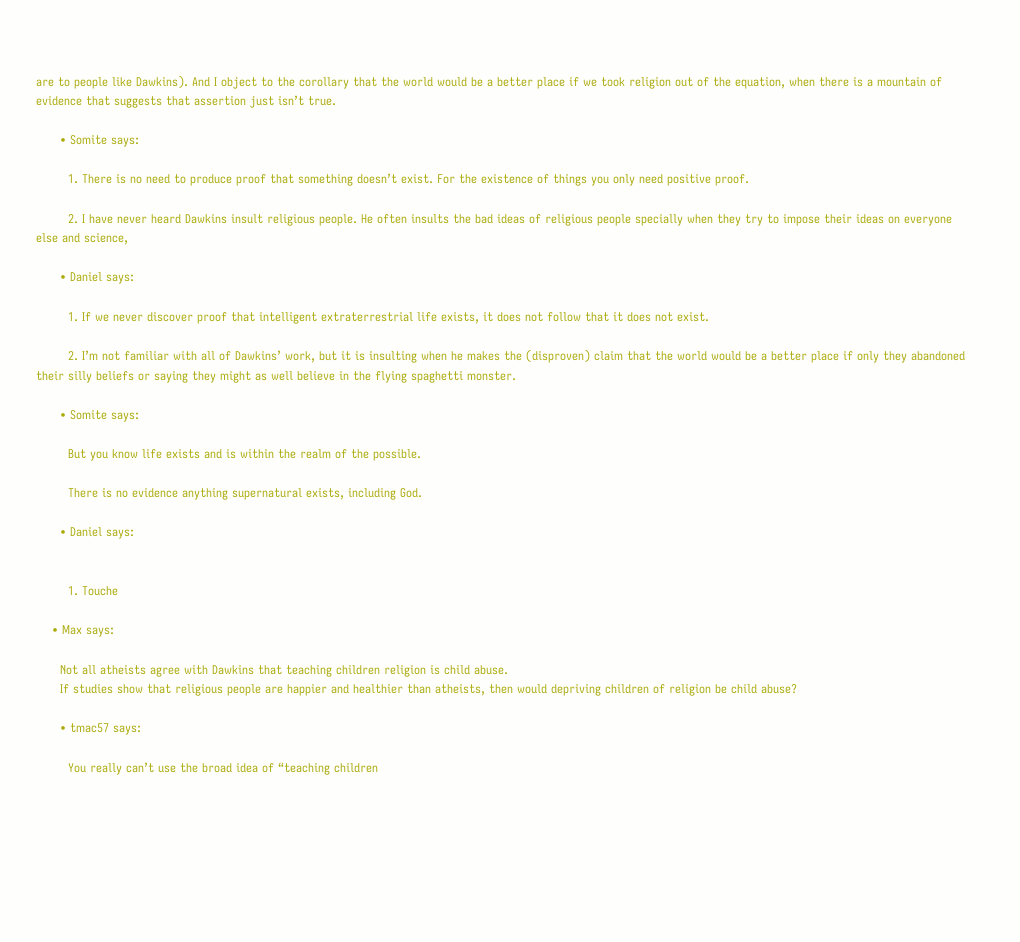are to people like Dawkins). And I object to the corollary that the world would be a better place if we took religion out of the equation, when there is a mountain of evidence that suggests that assertion just isn’t true.

      • Somite says:

        1. There is no need to produce proof that something doesn’t exist. For the existence of things you only need positive proof.

        2. I have never heard Dawkins insult religious people. He often insults the bad ideas of religious people specially when they try to impose their ideas on everyone else and science,

      • Daniel says:

        1. If we never discover proof that intelligent extraterrestrial life exists, it does not follow that it does not exist.

        2. I’m not familiar with all of Dawkins’ work, but it is insulting when he makes the (disproven) claim that the world would be a better place if only they abandoned their silly beliefs or saying they might as well believe in the flying spaghetti monster.

      • Somite says:

        But you know life exists and is within the realm of the possible.

        There is no evidence anything supernatural exists, including God.

      • Daniel says:


        1. Touche

    • Max says:

      Not all atheists agree with Dawkins that teaching children religion is child abuse.
      If studies show that religious people are happier and healthier than atheists, then would depriving children of religion be child abuse?

      • tmac57 says:

        You really can’t use the broad idea of “teaching children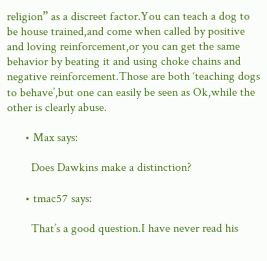religion” as a discreet factor.You can teach a dog to be house trained,and come when called by positive and loving reinforcement,or you can get the same behavior by beating it and using choke chains and negative reinforcement.Those are both ‘teaching dogs to behave’,but one can easily be seen as Ok,while the other is clearly abuse.

      • Max says:

        Does Dawkins make a distinction?

      • tmac57 says:

        That’s a good question.I have never read his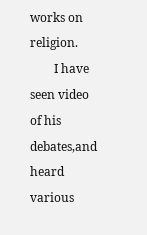works on religion.
        I have seen video of his debates,and heard various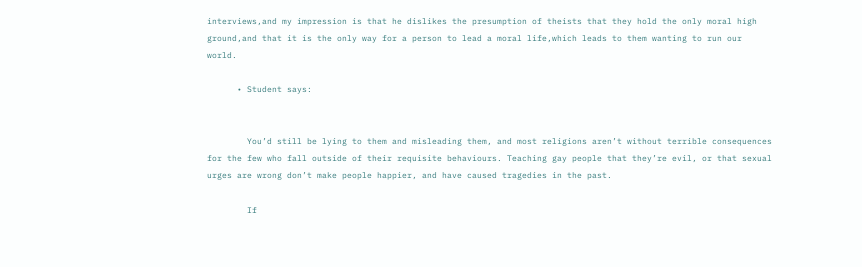interviews,and my impression is that he dislikes the presumption of theists that they hold the only moral high ground,and that it is the only way for a person to lead a moral life,which leads to them wanting to run our world.

      • Student says:


        You’d still be lying to them and misleading them, and most religions aren’t without terrible consequences for the few who fall outside of their requisite behaviours. Teaching gay people that they’re evil, or that sexual urges are wrong don’t make people happier, and have caused tragedies in the past.

        If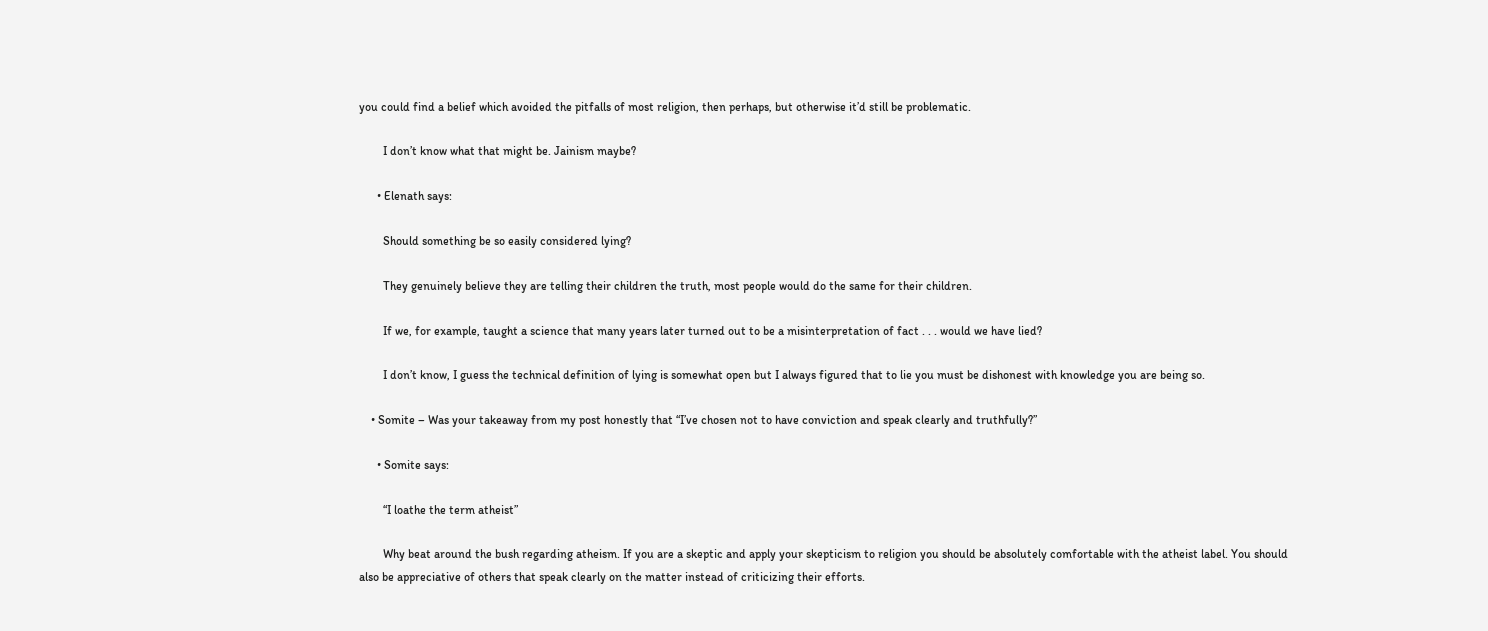you could find a belief which avoided the pitfalls of most religion, then perhaps, but otherwise it’d still be problematic.

        I don’t know what that might be. Jainism maybe?

      • Elenath says:

        Should something be so easily considered lying?

        They genuinely believe they are telling their children the truth, most people would do the same for their children.

        If we, for example, taught a science that many years later turned out to be a misinterpretation of fact . . . would we have lied?

        I don’t know, I guess the technical definition of lying is somewhat open but I always figured that to lie you must be dishonest with knowledge you are being so.

    • Somite – Was your takeaway from my post honestly that “I’ve chosen not to have conviction and speak clearly and truthfully?”

      • Somite says:

        “I loathe the term atheist”

        Why beat around the bush regarding atheism. If you are a skeptic and apply your skepticism to religion you should be absolutely comfortable with the atheist label. You should also be appreciative of others that speak clearly on the matter instead of criticizing their efforts.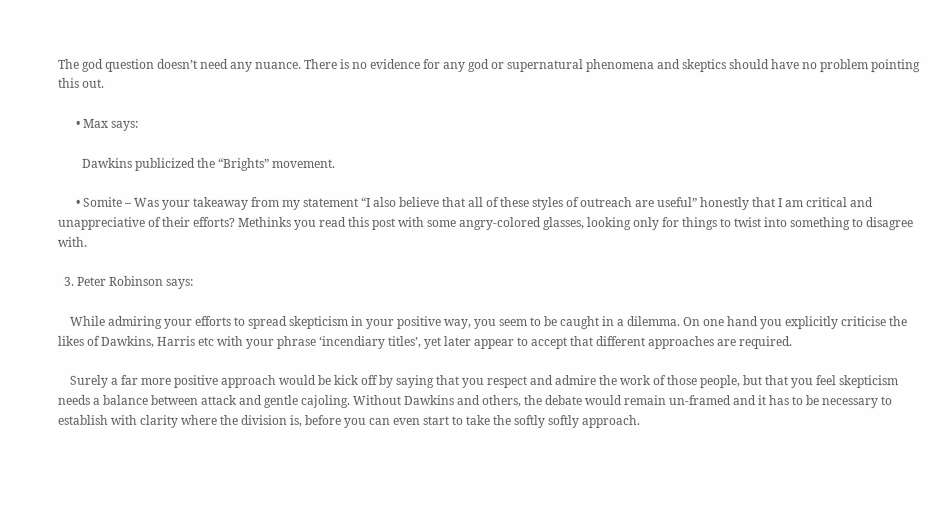The god question doesn’t need any nuance. There is no evidence for any god or supernatural phenomena and skeptics should have no problem pointing this out.

      • Max says:

        Dawkins publicized the “Brights” movement.

      • Somite – Was your takeaway from my statement “I also believe that all of these styles of outreach are useful” honestly that I am critical and unappreciative of their efforts? Methinks you read this post with some angry-colored glasses, looking only for things to twist into something to disagree with.

  3. Peter Robinson says:

    While admiring your efforts to spread skepticism in your positive way, you seem to be caught in a dilemma. On one hand you explicitly criticise the likes of Dawkins, Harris etc with your phrase ‘incendiary titles’, yet later appear to accept that different approaches are required.

    Surely a far more positive approach would be kick off by saying that you respect and admire the work of those people, but that you feel skepticism needs a balance between attack and gentle cajoling. Without Dawkins and others, the debate would remain un-framed and it has to be necessary to establish with clarity where the division is, before you can even start to take the softly softly approach.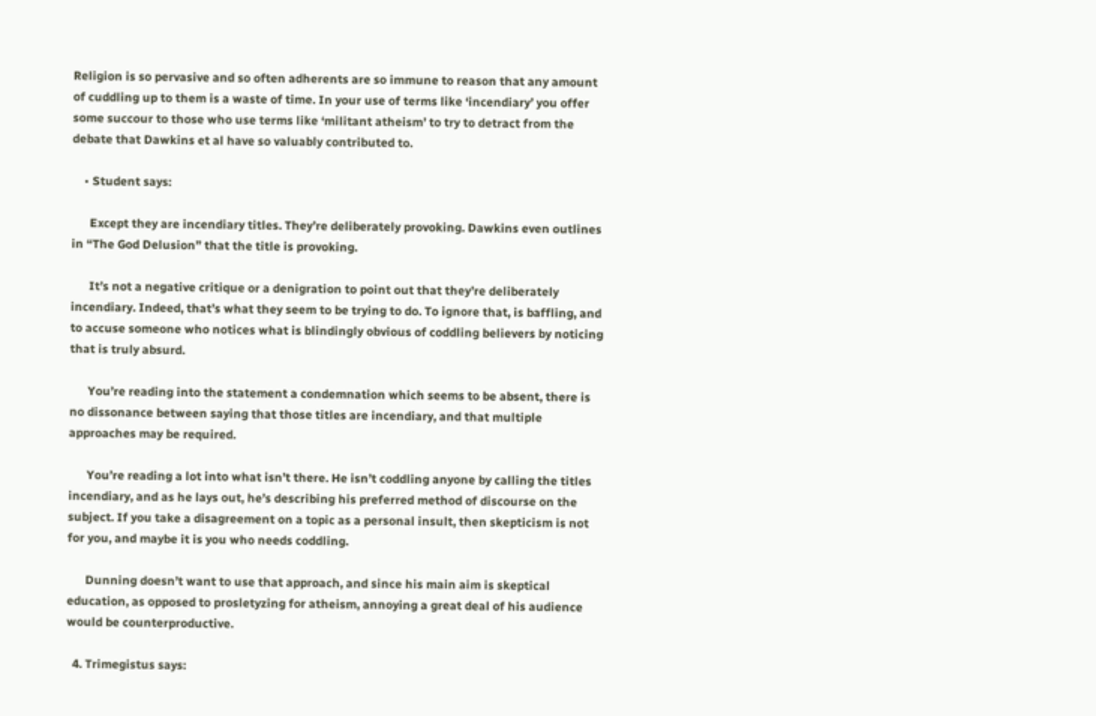Religion is so pervasive and so often adherents are so immune to reason that any amount of cuddling up to them is a waste of time. In your use of terms like ‘incendiary’ you offer some succour to those who use terms like ‘militant atheism’ to try to detract from the debate that Dawkins et al have so valuably contributed to.

    • Student says:

      Except they are incendiary titles. They’re deliberately provoking. Dawkins even outlines in “The God Delusion” that the title is provoking.

      It’s not a negative critique or a denigration to point out that they’re deliberately incendiary. Indeed, that’s what they seem to be trying to do. To ignore that, is baffling, and to accuse someone who notices what is blindingly obvious of coddling believers by noticing that is truly absurd.

      You’re reading into the statement a condemnation which seems to be absent, there is no dissonance between saying that those titles are incendiary, and that multiple approaches may be required.

      You’re reading a lot into what isn’t there. He isn’t coddling anyone by calling the titles incendiary, and as he lays out, he’s describing his preferred method of discourse on the subject. If you take a disagreement on a topic as a personal insult, then skepticism is not for you, and maybe it is you who needs coddling.

      Dunning doesn’t want to use that approach, and since his main aim is skeptical education, as opposed to prosletyzing for atheism, annoying a great deal of his audience would be counterproductive.

  4. Trimegistus says: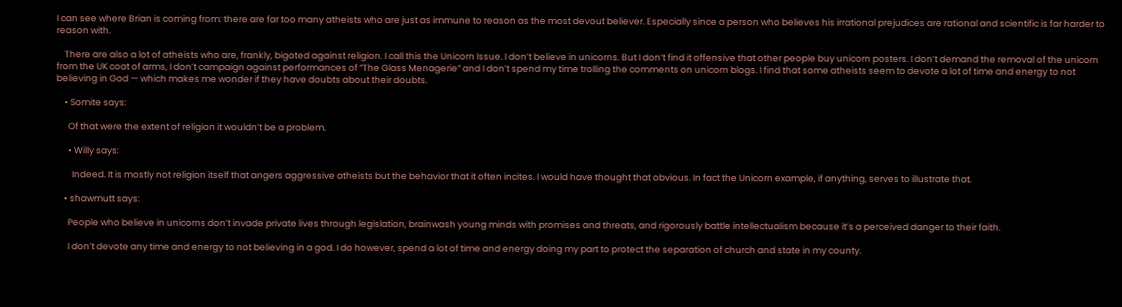I can see where Brian is coming from: there are far too many atheists who are just as immune to reason as the most devout believer. Especially since a person who believes his irrational prejudices are rational and scientific is far harder to reason with.

    There are also a lot of atheists who are, frankly, bigoted against religion. I call this the Unicorn Issue. I don’t believe in unicorns. But I don’t find it offensive that other people buy unicorn posters. I don’t demand the removal of the unicorn from the UK coat of arms, I don’t campaign against performances of “The Glass Menagerie” and I don’t spend my time trolling the comments on unicorn blogs. I find that some atheists seem to devote a lot of time and energy to not believing in God — which makes me wonder if they have doubts about their doubts.

    • Somite says:

      Of that were the extent of religion it wouldn’t be a problem.

      • Willy says:

        Indeed. It is mostly not religion itself that angers aggressive atheists but the behavior that it often incites. I would have thought that obvious. In fact the Unicorn example, if anything, serves to illustrate that.

    • shawmutt says:

      People who believe in unicorns don’t invade private lives through legislation, brainwash young minds with promises and threats, and rigorously battle intellectualism because it’s a perceived danger to their faith.

      I don’t devote any time and energy to not believing in a god. I do however, spend a lot of time and energy doing my part to protect the separation of church and state in my county.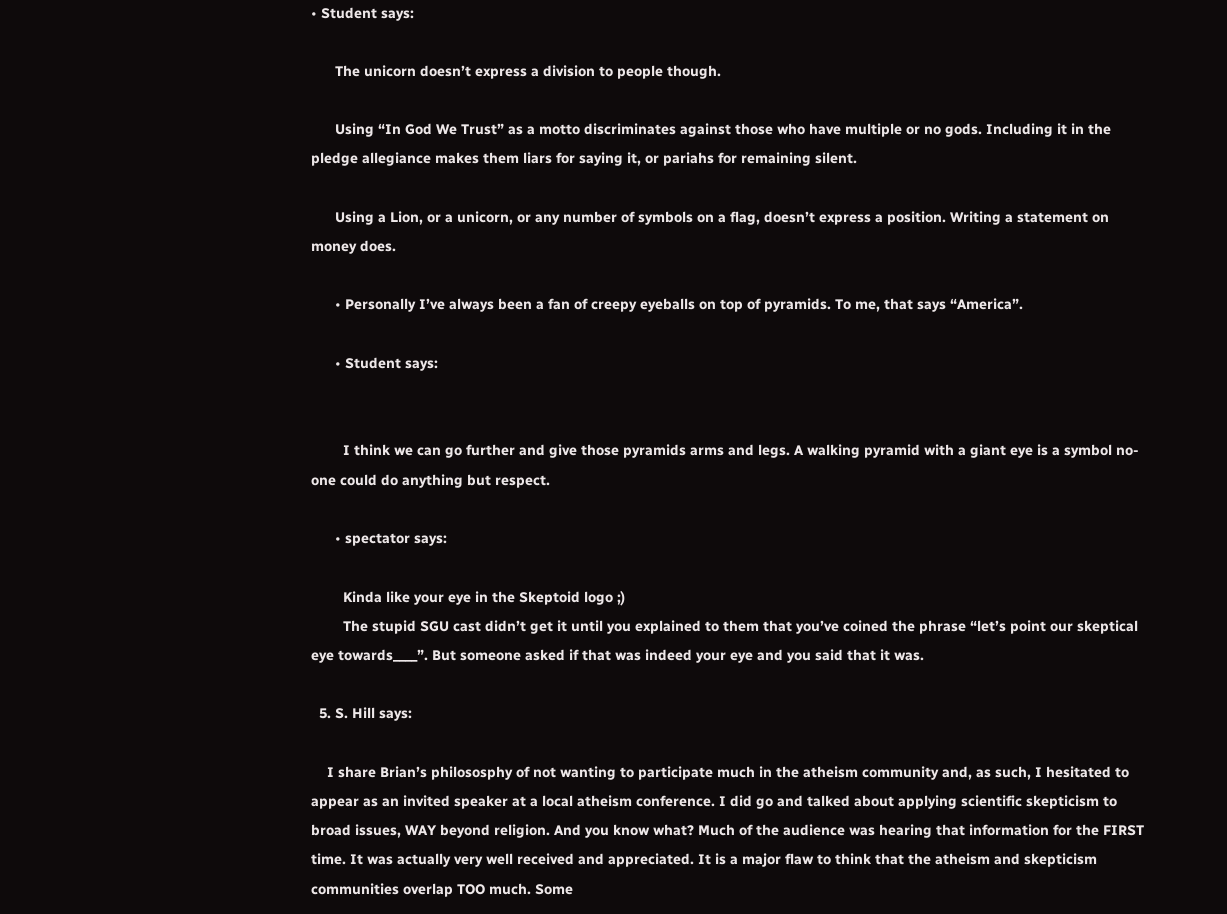• Student says:

      The unicorn doesn’t express a division to people though.

      Using “In God We Trust” as a motto discriminates against those who have multiple or no gods. Including it in the pledge allegiance makes them liars for saying it, or pariahs for remaining silent.

      Using a Lion, or a unicorn, or any number of symbols on a flag, doesn’t express a position. Writing a statement on money does.

      • Personally I’ve always been a fan of creepy eyeballs on top of pyramids. To me, that says “America”.

      • Student says:


        I think we can go further and give those pyramids arms and legs. A walking pyramid with a giant eye is a symbol no-one could do anything but respect.

      • spectator says:

        Kinda like your eye in the Skeptoid logo ;)
        The stupid SGU cast didn’t get it until you explained to them that you’ve coined the phrase “let’s point our skeptical eye towards____”. But someone asked if that was indeed your eye and you said that it was.

  5. S. Hill says:

    I share Brian’s philososphy of not wanting to participate much in the atheism community and, as such, I hesitated to appear as an invited speaker at a local atheism conference. I did go and talked about applying scientific skepticism to broad issues, WAY beyond religion. And you know what? Much of the audience was hearing that information for the FIRST time. It was actually very well received and appreciated. It is a major flaw to think that the atheism and skepticism communities overlap TOO much. Some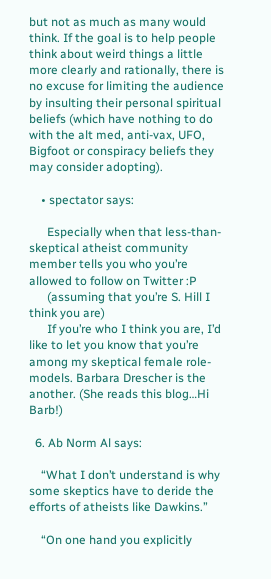but not as much as many would think. If the goal is to help people think about weird things a little more clearly and rationally, there is no excuse for limiting the audience by insulting their personal spiritual beliefs (which have nothing to do with the alt med, anti-vax, UFO, Bigfoot or conspiracy beliefs they may consider adopting).

    • spectator says:

      Especially when that less-than-skeptical atheist community member tells you who you’re allowed to follow on Twitter :P
      (assuming that you’re S. Hill I think you are)
      If you’re who I think you are, I’d like to let you know that you’re among my skeptical female role-models. Barbara Drescher is the another. (She reads this blog…Hi Barb!)

  6. Ab Norm Al says:

    “What I don’t understand is why some skeptics have to deride the efforts of atheists like Dawkins.”

    “On one hand you explicitly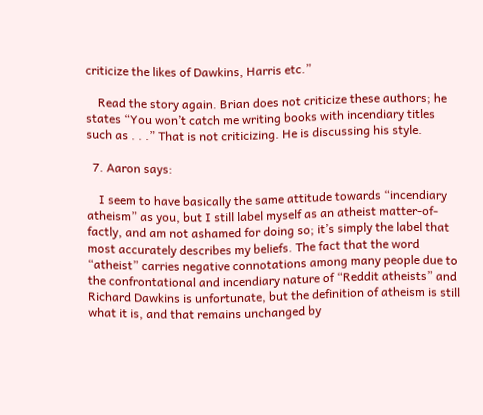criticize the likes of Dawkins, Harris etc.”

    Read the story again. Brian does not criticize these authors; he states “You won’t catch me writing books with incendiary titles such as . . .” That is not criticizing. He is discussing his style.

  7. Aaron says:

    I seem to have basically the same attitude towards “incendiary atheism” as you, but I still label myself as an atheist matter-of-factly, and am not ashamed for doing so; it’s simply the label that most accurately describes my beliefs. The fact that the word “atheist” carries negative connotations among many people due to the confrontational and incendiary nature of “Reddit atheists” and Richard Dawkins is unfortunate, but the definition of atheism is still what it is, and that remains unchanged by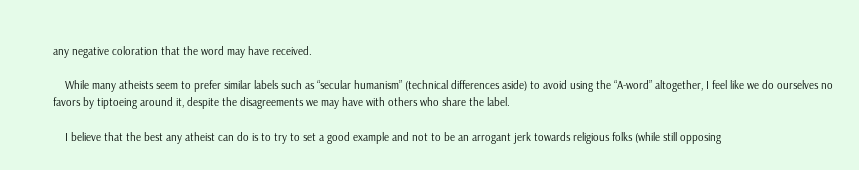any negative coloration that the word may have received.

    While many atheists seem to prefer similar labels such as “secular humanism” (technical differences aside) to avoid using the “A-word” altogether, I feel like we do ourselves no favors by tiptoeing around it, despite the disagreements we may have with others who share the label.

    I believe that the best any atheist can do is to try to set a good example and not to be an arrogant jerk towards religious folks (while still opposing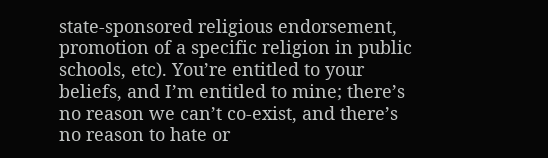state-sponsored religious endorsement, promotion of a specific religion in public schools, etc). You’re entitled to your beliefs, and I’m entitled to mine; there’s no reason we can’t co-exist, and there’s no reason to hate or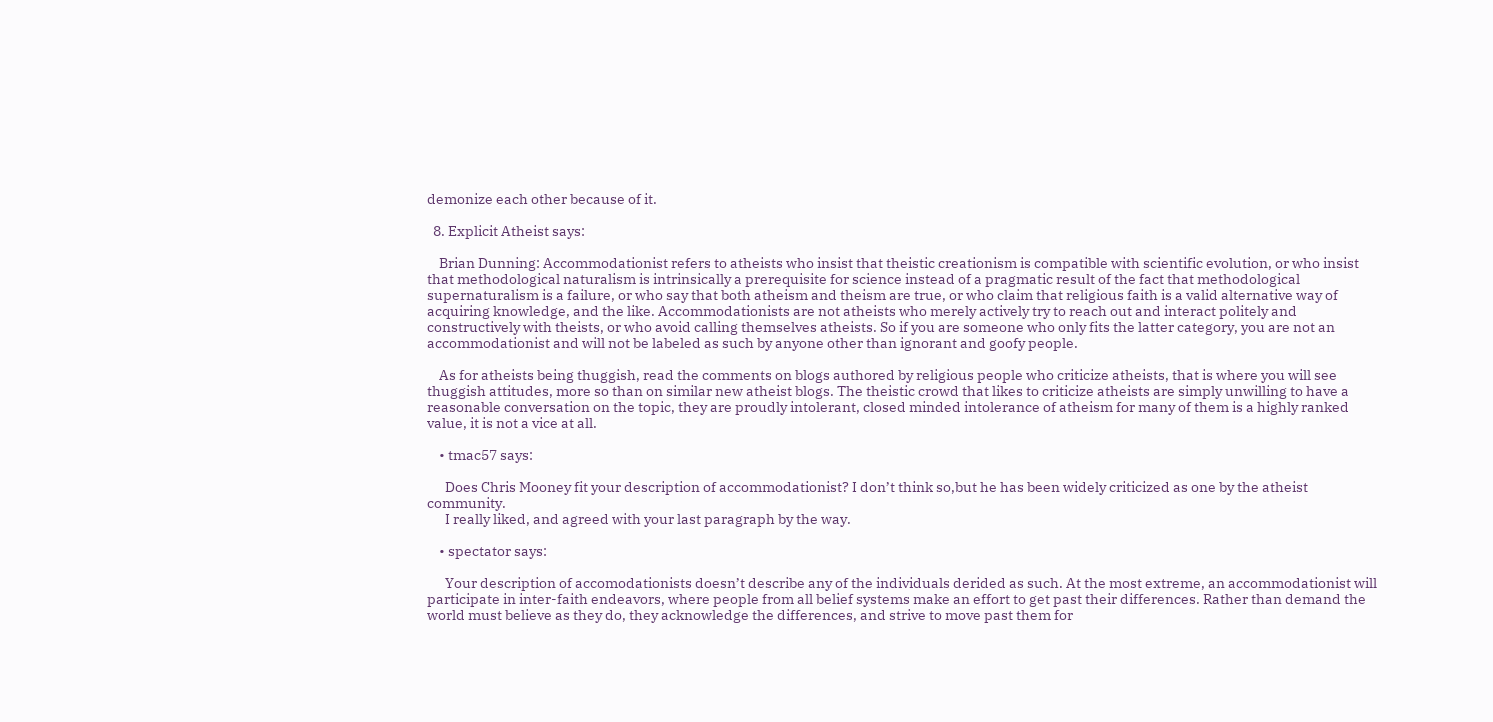demonize each other because of it.

  8. Explicit Atheist says:

    Brian Dunning: Accommodationist refers to atheists who insist that theistic creationism is compatible with scientific evolution, or who insist that methodological naturalism is intrinsically a prerequisite for science instead of a pragmatic result of the fact that methodological supernaturalism is a failure, or who say that both atheism and theism are true, or who claim that religious faith is a valid alternative way of acquiring knowledge, and the like. Accommodationists are not atheists who merely actively try to reach out and interact politely and constructively with theists, or who avoid calling themselves atheists. So if you are someone who only fits the latter category, you are not an accommodationist and will not be labeled as such by anyone other than ignorant and goofy people.

    As for atheists being thuggish, read the comments on blogs authored by religious people who criticize atheists, that is where you will see thuggish attitudes, more so than on similar new atheist blogs. The theistic crowd that likes to criticize atheists are simply unwilling to have a reasonable conversation on the topic, they are proudly intolerant, closed minded intolerance of atheism for many of them is a highly ranked value, it is not a vice at all.

    • tmac57 says:

      Does Chris Mooney fit your description of accommodationist? I don’t think so,but he has been widely criticized as one by the atheist community.
      I really liked, and agreed with your last paragraph by the way.

    • spectator says:

      Your description of accomodationists doesn’t describe any of the individuals derided as such. At the most extreme, an accommodationist will participate in inter-faith endeavors, where people from all belief systems make an effort to get past their differences. Rather than demand the world must believe as they do, they acknowledge the differences, and strive to move past them for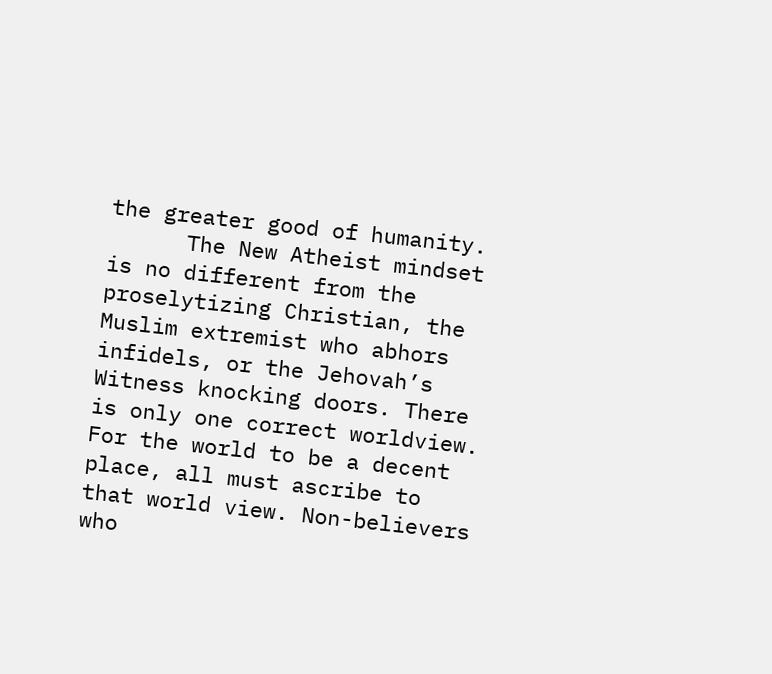the greater good of humanity.
      The New Atheist mindset is no different from the proselytizing Christian, the Muslim extremist who abhors infidels, or the Jehovah’s Witness knocking doors. There is only one correct worldview. For the world to be a decent place, all must ascribe to that world view. Non-believers who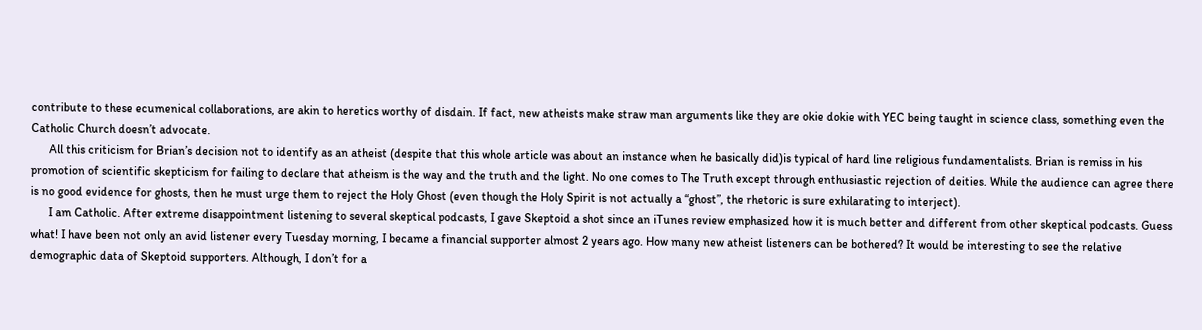contribute to these ecumenical collaborations, are akin to heretics worthy of disdain. If fact, new atheists make straw man arguments like they are okie dokie with YEC being taught in science class, something even the Catholic Church doesn’t advocate.
      All this criticism for Brian’s decision not to identify as an atheist (despite that this whole article was about an instance when he basically did)is typical of hard line religious fundamentalists. Brian is remiss in his promotion of scientific skepticism for failing to declare that atheism is the way and the truth and the light. No one comes to The Truth except through enthusiastic rejection of deities. While the audience can agree there is no good evidence for ghosts, then he must urge them to reject the Holy Ghost (even though the Holy Spirit is not actually a “ghost”, the rhetoric is sure exhilarating to interject).
      I am Catholic. After extreme disappointment listening to several skeptical podcasts, I gave Skeptoid a shot since an iTunes review emphasized how it is much better and different from other skeptical podcasts. Guess what! I have been not only an avid listener every Tuesday morning, I became a financial supporter almost 2 years ago. How many new atheist listeners can be bothered? It would be interesting to see the relative demographic data of Skeptoid supporters. Although, I don’t for a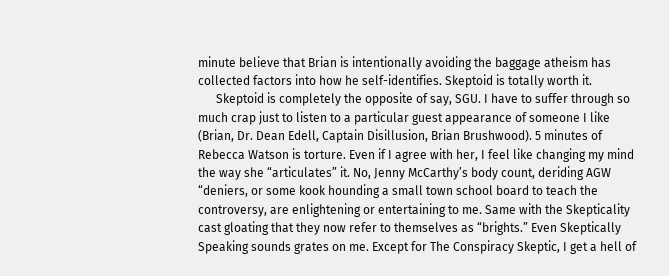minute believe that Brian is intentionally avoiding the baggage atheism has collected factors into how he self-identifies. Skeptoid is totally worth it.
      Skeptoid is completely the opposite of say, SGU. I have to suffer through so much crap just to listen to a particular guest appearance of someone I like (Brian, Dr. Dean Edell, Captain Disillusion, Brian Brushwood). 5 minutes of Rebecca Watson is torture. Even if I agree with her, I feel like changing my mind the way she “articulates” it. No, Jenny McCarthy’s body count, deriding AGW “deniers, or some kook hounding a small town school board to teach the controversy, are enlightening or entertaining to me. Same with the Skepticality cast gloating that they now refer to themselves as “brights.” Even Skeptically Speaking sounds grates on me. Except for The Conspiracy Skeptic, I get a hell of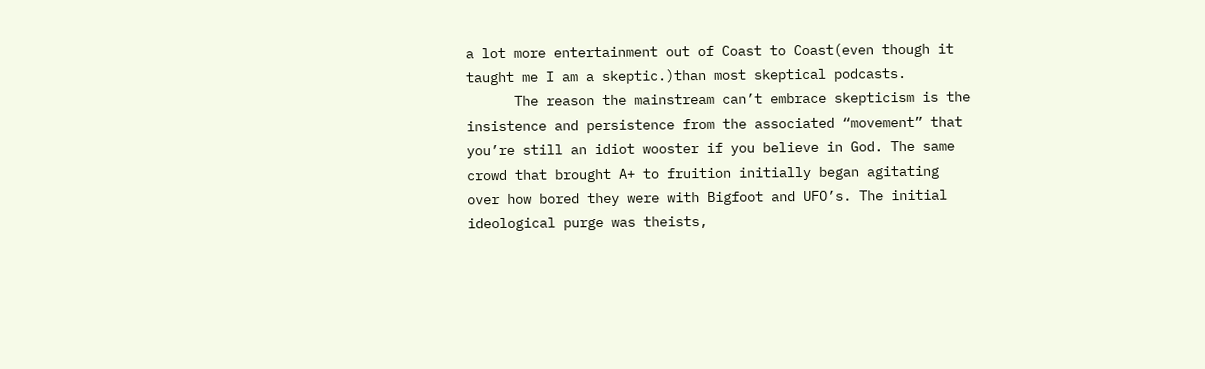a lot more entertainment out of Coast to Coast(even though it taught me I am a skeptic.)than most skeptical podcasts.
      The reason the mainstream can’t embrace skepticism is the insistence and persistence from the associated “movement” that you’re still an idiot wooster if you believe in God. The same crowd that brought A+ to fruition initially began agitating over how bored they were with Bigfoot and UFO’s. The initial ideological purge was theists,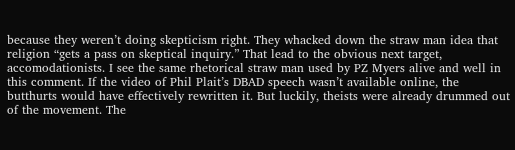because they weren’t doing skepticism right. They whacked down the straw man idea that religion “gets a pass on skeptical inquiry.” That lead to the obvious next target, accomodationists. I see the same rhetorical straw man used by PZ Myers alive and well in this comment. If the video of Phil Plait’s DBAD speech wasn’t available online, the butthurts would have effectively rewritten it. But luckily, theists were already drummed out of the movement. The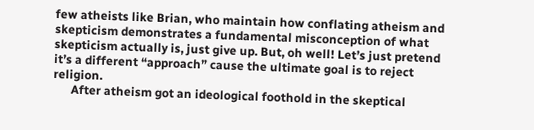few atheists like Brian, who maintain how conflating atheism and skepticism demonstrates a fundamental misconception of what skepticism actually is, just give up. But, oh well! Let’s just pretend it’s a different “approach” cause the ultimate goal is to reject religion.
      After atheism got an ideological foothold in the skeptical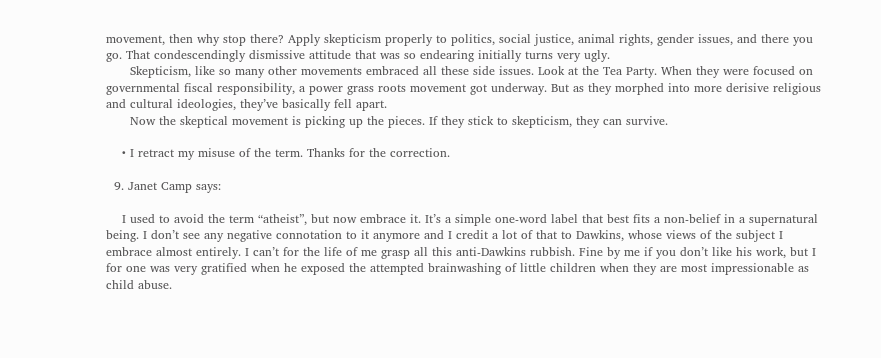movement, then why stop there? Apply skepticism properly to politics, social justice, animal rights, gender issues, and there you go. That condescendingly dismissive attitude that was so endearing initially turns very ugly.
      Skepticism, like so many other movements embraced all these side issues. Look at the Tea Party. When they were focused on governmental fiscal responsibility, a power grass roots movement got underway. But as they morphed into more derisive religious and cultural ideologies, they’ve basically fell apart.
      Now the skeptical movement is picking up the pieces. If they stick to skepticism, they can survive.

    • I retract my misuse of the term. Thanks for the correction.

  9. Janet Camp says:

    I used to avoid the term “atheist”, but now embrace it. It’s a simple one-word label that best fits a non-belief in a supernatural being. I don’t see any negative connotation to it anymore and I credit a lot of that to Dawkins, whose views of the subject I embrace almost entirely. I can’t for the life of me grasp all this anti-Dawkins rubbish. Fine by me if you don’t like his work, but I for one was very gratified when he exposed the attempted brainwashing of little children when they are most impressionable as child abuse.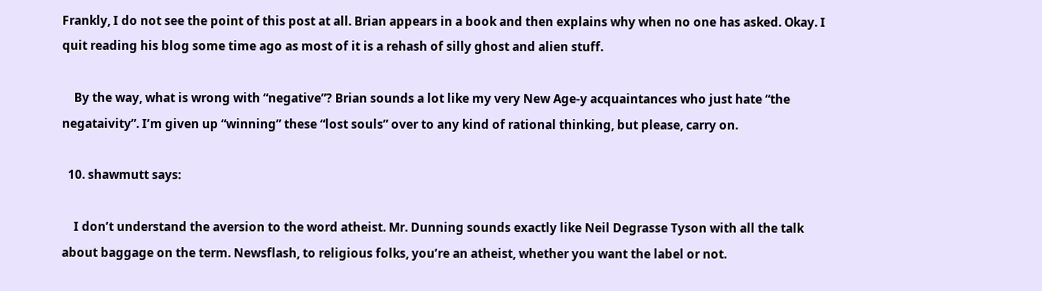Frankly, I do not see the point of this post at all. Brian appears in a book and then explains why when no one has asked. Okay. I quit reading his blog some time ago as most of it is a rehash of silly ghost and alien stuff.

    By the way, what is wrong with “negative”? Brian sounds a lot like my very New Age-y acquaintances who just hate “the negataivity”. I’m given up “winning” these “lost souls” over to any kind of rational thinking, but please, carry on.

  10. shawmutt says:

    I don’t understand the aversion to the word atheist. Mr. Dunning sounds exactly like Neil Degrasse Tyson with all the talk about baggage on the term. Newsflash, to religious folks, you’re an atheist, whether you want the label or not.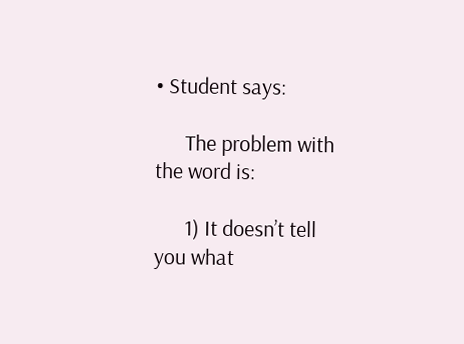• Student says:

      The problem with the word is:

      1) It doesn’t tell you what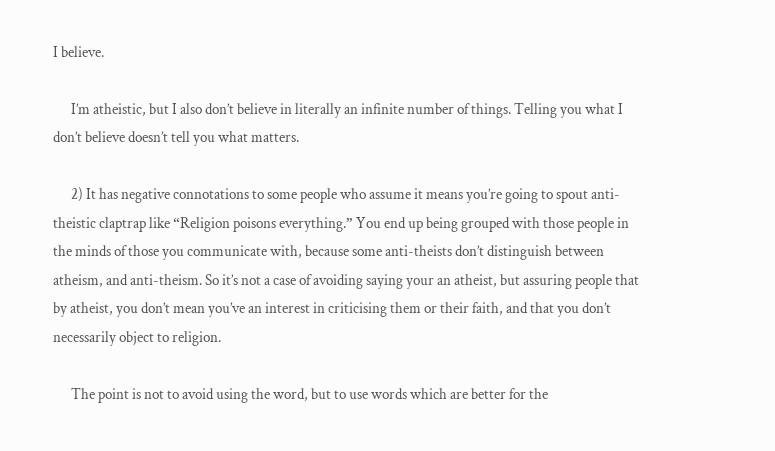I believe.

      I’m atheistic, but I also don’t believe in literally an infinite number of things. Telling you what I don’t believe doesn’t tell you what matters.

      2) It has negative connotations to some people who assume it means you’re going to spout anti-theistic claptrap like “Religion poisons everything.” You end up being grouped with those people in the minds of those you communicate with, because some anti-theists don’t distinguish between atheism, and anti-theism. So it’s not a case of avoiding saying your an atheist, but assuring people that by atheist, you don’t mean you’ve an interest in criticising them or their faith, and that you don’t necessarily object to religion.

      The point is not to avoid using the word, but to use words which are better for the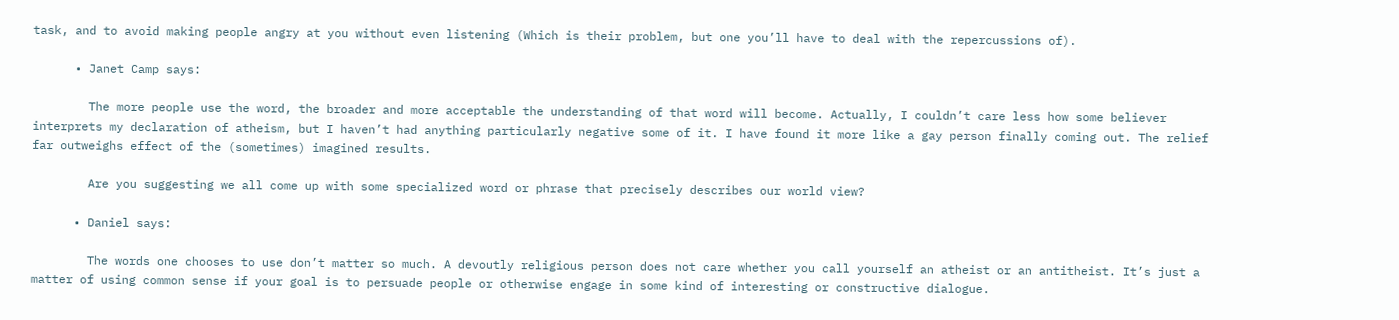task, and to avoid making people angry at you without even listening (Which is their problem, but one you’ll have to deal with the repercussions of).

      • Janet Camp says:

        The more people use the word, the broader and more acceptable the understanding of that word will become. Actually, I couldn’t care less how some believer interprets my declaration of atheism, but I haven’t had anything particularly negative some of it. I have found it more like a gay person finally coming out. The relief far outweighs effect of the (sometimes) imagined results.

        Are you suggesting we all come up with some specialized word or phrase that precisely describes our world view?

      • Daniel says:

        The words one chooses to use don’t matter so much. A devoutly religious person does not care whether you call yourself an atheist or an antitheist. It’s just a matter of using common sense if your goal is to persuade people or otherwise engage in some kind of interesting or constructive dialogue.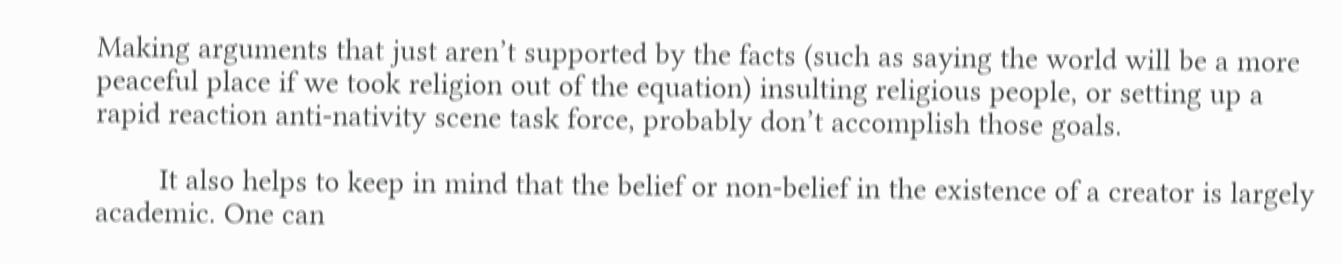Making arguments that just aren’t supported by the facts (such as saying the world will be a more peaceful place if we took religion out of the equation) insulting religious people, or setting up a rapid reaction anti-nativity scene task force, probably don’t accomplish those goals.

        It also helps to keep in mind that the belief or non-belief in the existence of a creator is largely academic. One can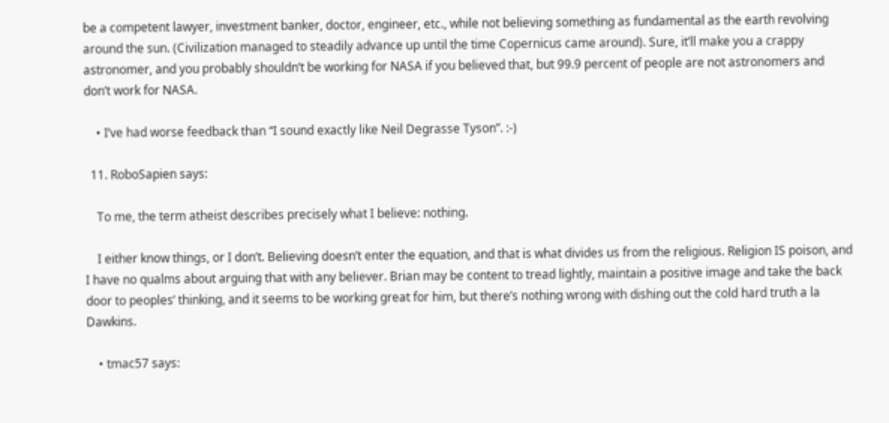be a competent lawyer, investment banker, doctor, engineer, etc., while not believing something as fundamental as the earth revolving around the sun. (Civilization managed to steadily advance up until the time Copernicus came around). Sure, it’ll make you a crappy astronomer, and you probably shouldn’t be working for NASA if you believed that, but 99.9 percent of people are not astronomers and don’t work for NASA.

    • I’ve had worse feedback than “I sound exactly like Neil Degrasse Tyson”. :-)

  11. RoboSapien says:

    To me, the term atheist describes precisely what I believe: nothing.

    I either know things, or I don’t. Believing doesn’t enter the equation, and that is what divides us from the religious. Religion IS poison, and I have no qualms about arguing that with any believer. Brian may be content to tread lightly, maintain a positive image and take the back door to peoples’ thinking, and it seems to be working great for him, but there’s nothing wrong with dishing out the cold hard truth a la Dawkins.

    • tmac57 says: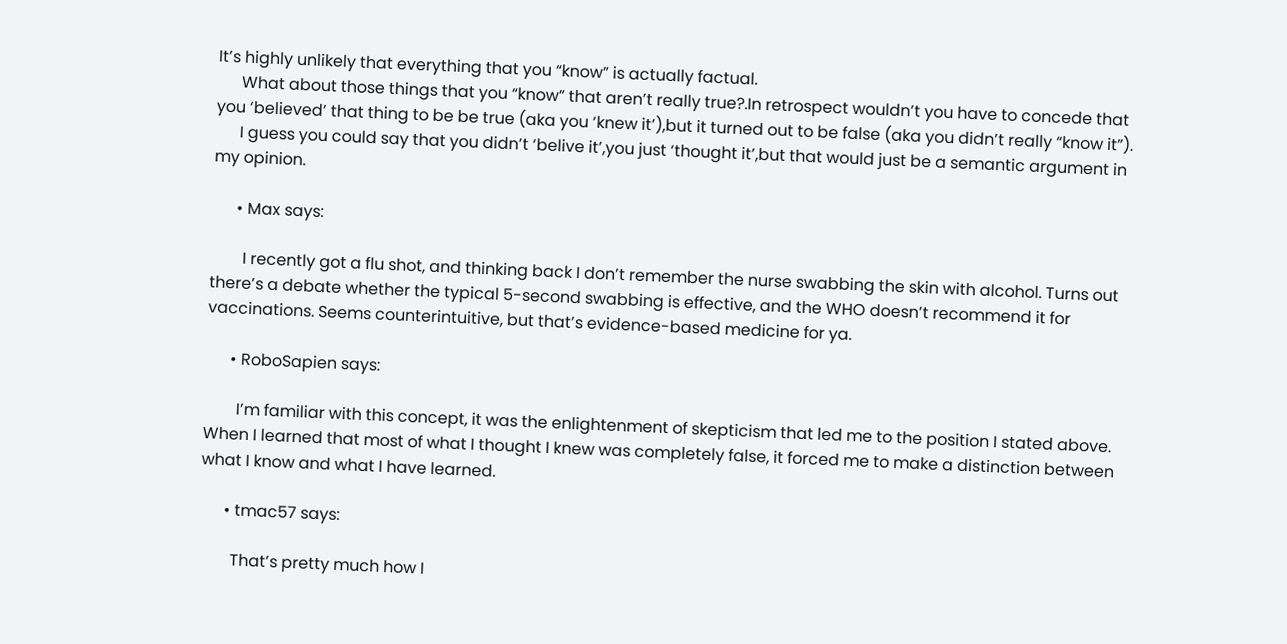It’s highly unlikely that everything that you “know” is actually factual.
      What about those things that you “know” that aren’t really true?.In retrospect wouldn’t you have to concede that you ‘believed’ that thing to be be true (aka you ‘knew it’),but it turned out to be false (aka you didn’t really “know it”).
      I guess you could say that you didn’t ‘belive it’,you just ‘thought it’,but that would just be a semantic argument in my opinion.

      • Max says:

        I recently got a flu shot, and thinking back I don’t remember the nurse swabbing the skin with alcohol. Turns out there’s a debate whether the typical 5-second swabbing is effective, and the WHO doesn’t recommend it for vaccinations. Seems counterintuitive, but that’s evidence-based medicine for ya.

      • RoboSapien says:

        I’m familiar with this concept, it was the enlightenment of skepticism that led me to the position I stated above. When I learned that most of what I thought I knew was completely false, it forced me to make a distinction between what I know and what I have learned.

      • tmac57 says:

        That’s pretty much how I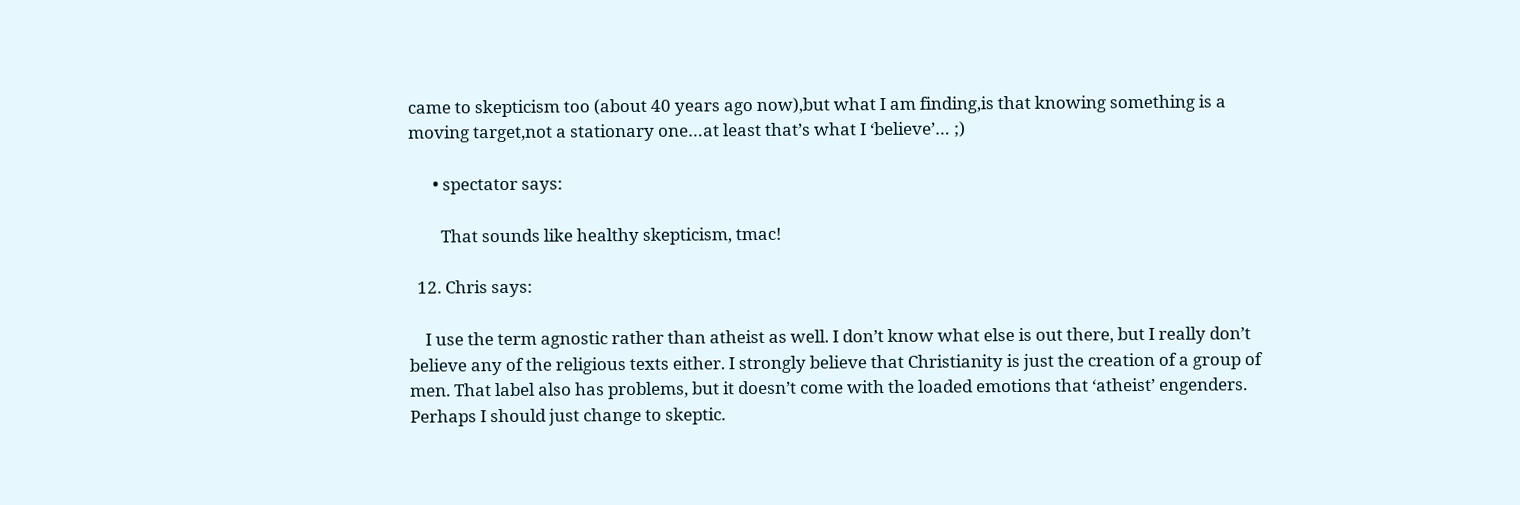came to skepticism too (about 40 years ago now),but what I am finding,is that knowing something is a moving target,not a stationary one…at least that’s what I ‘believe’… ;)

      • spectator says:

        That sounds like healthy skepticism, tmac!

  12. Chris says:

    I use the term agnostic rather than atheist as well. I don’t know what else is out there, but I really don’t believe any of the religious texts either. I strongly believe that Christianity is just the creation of a group of men. That label also has problems, but it doesn’t come with the loaded emotions that ‘atheist’ engenders. Perhaps I should just change to skeptic.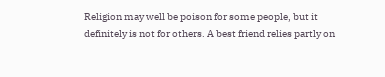Religion may well be poison for some people, but it definitely is not for others. A best friend relies partly on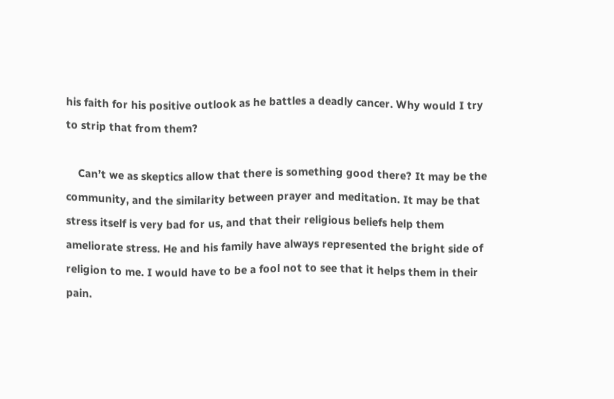his faith for his positive outlook as he battles a deadly cancer. Why would I try to strip that from them?

    Can’t we as skeptics allow that there is something good there? It may be the community, and the similarity between prayer and meditation. It may be that stress itself is very bad for us, and that their religious beliefs help them ameliorate stress. He and his family have always represented the bright side of religion to me. I would have to be a fool not to see that it helps them in their pain.